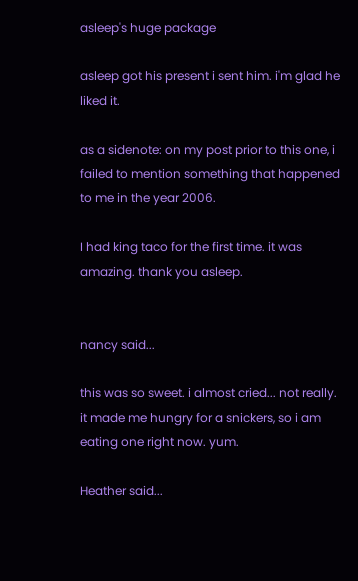asleep's huge package

asleep got his present i sent him. i'm glad he liked it.

as a sidenote: on my post prior to this one, i failed to mention something that happened to me in the year 2006.

I had king taco for the first time. it was amazing. thank you asleep.


nancy said...

this was so sweet. i almost cried... not really. it made me hungry for a snickers, so i am eating one right now. yum.

Heather said...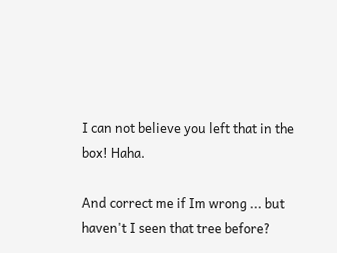I can not believe you left that in the box! Haha.

And correct me if Im wrong ... but haven't I seen that tree before?